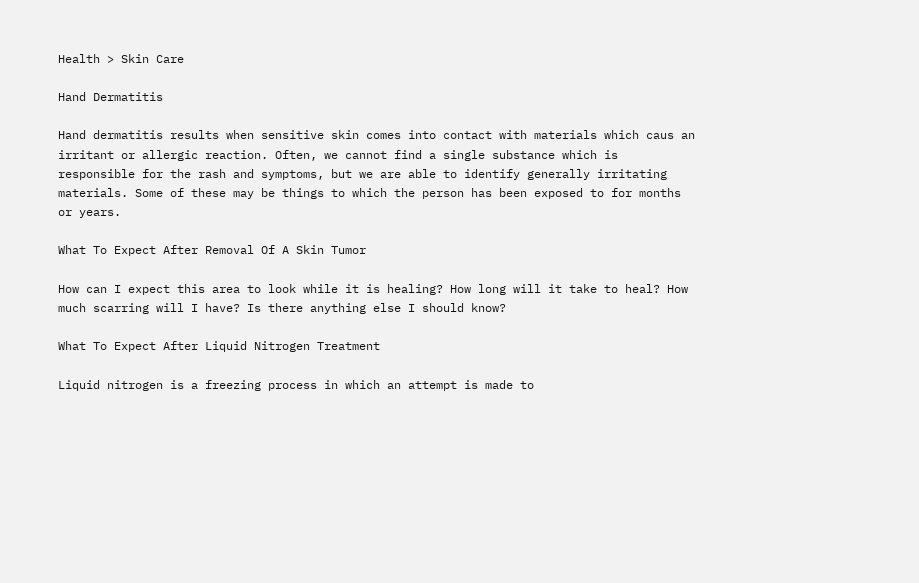Health > Skin Care

Hand Dermatitis

Hand dermatitis results when sensitive skin comes into contact with materials which caus an irritant or allergic reaction. Often, we cannot find a single substance which is responsible for the rash and symptoms, but we are able to identify generally irritating materials. Some of these may be things to which the person has been exposed to for months or years.

What To Expect After Removal Of A Skin Tumor

How can I expect this area to look while it is healing? How long will it take to heal? How much scarring will I have? Is there anything else I should know?

What To Expect After Liquid Nitrogen Treatment

Liquid nitrogen is a freezing process in which an attempt is made to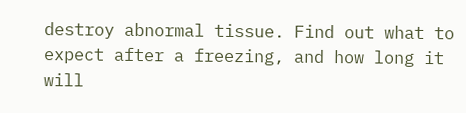destroy abnormal tissue. Find out what to expect after a freezing, and how long it will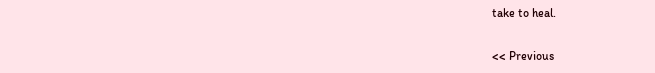take to heal.

<< Previous